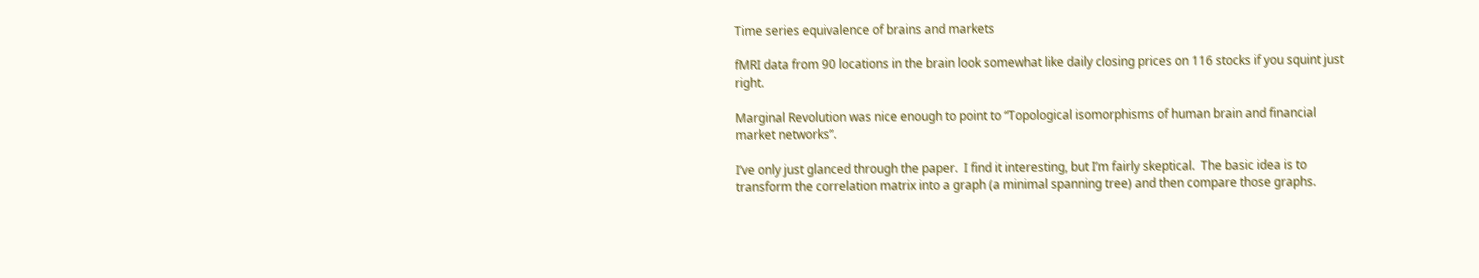Time series equivalence of brains and markets

fMRI data from 90 locations in the brain look somewhat like daily closing prices on 116 stocks if you squint just right.

Marginal Revolution was nice enough to point to “Topological isomorphisms of human brain and financial market networks”.

I’ve only just glanced through the paper.  I find it interesting, but I’m fairly skeptical.  The basic idea is to transform the correlation matrix into a graph (a minimal spanning tree) and then compare those graphs.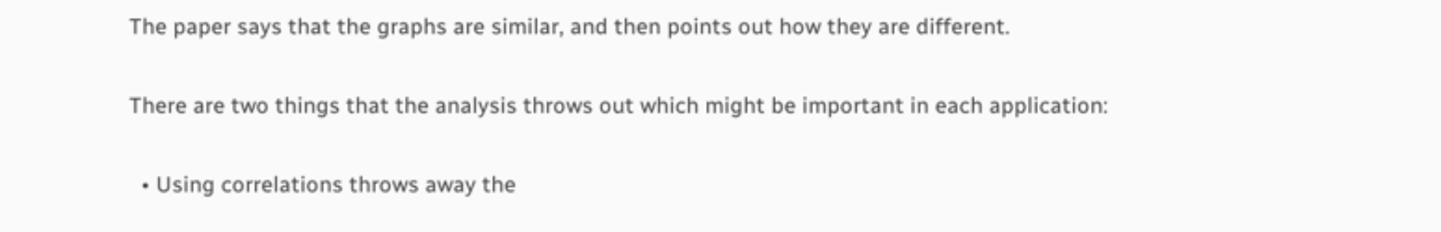The paper says that the graphs are similar, and then points out how they are different.

There are two things that the analysis throws out which might be important in each application:

  • Using correlations throws away the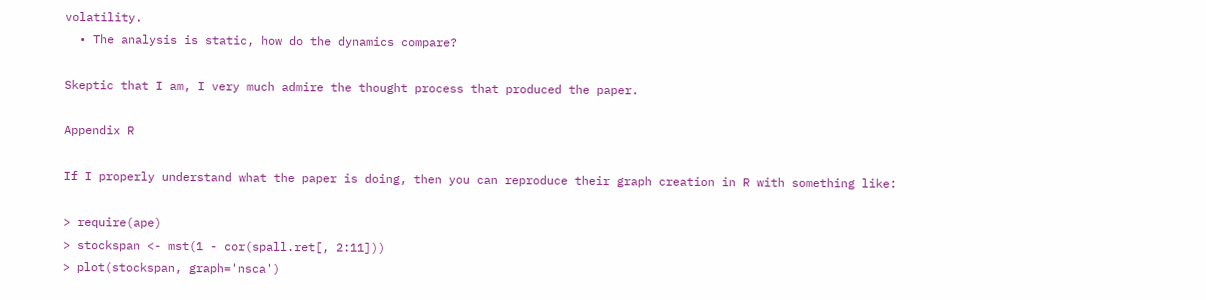volatility.
  • The analysis is static, how do the dynamics compare?

Skeptic that I am, I very much admire the thought process that produced the paper.

Appendix R

If I properly understand what the paper is doing, then you can reproduce their graph creation in R with something like:

> require(ape)
> stockspan <- mst(1 - cor(spall.ret[, 2:11]))
> plot(stockspan, graph='nsca')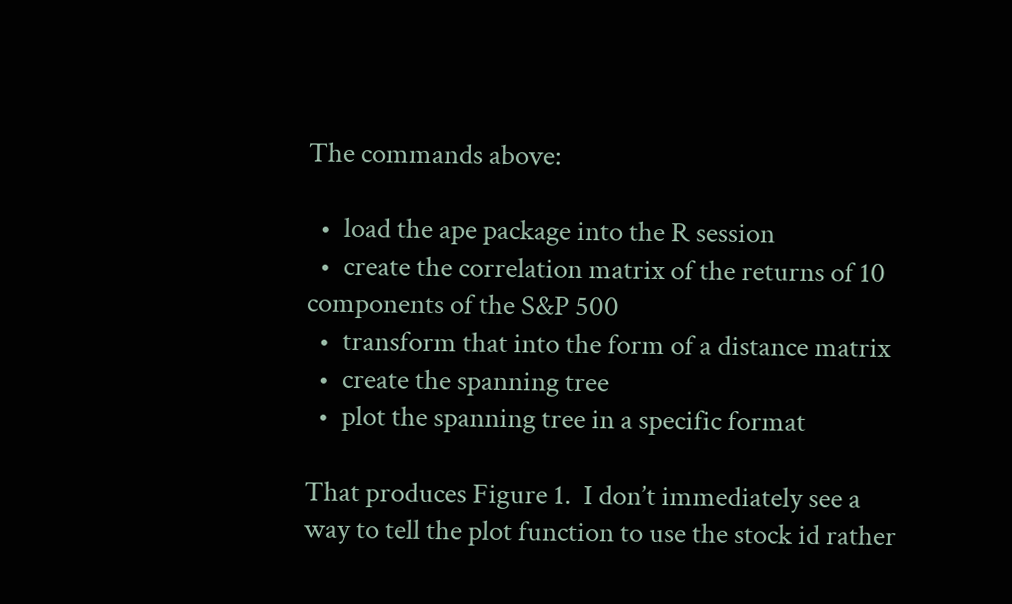The commands above:

  •  load the ape package into the R session
  •  create the correlation matrix of the returns of 10 components of the S&P 500
  •  transform that into the form of a distance matrix
  •  create the spanning tree
  •  plot the spanning tree in a specific format

That produces Figure 1.  I don’t immediately see a way to tell the plot function to use the stock id rather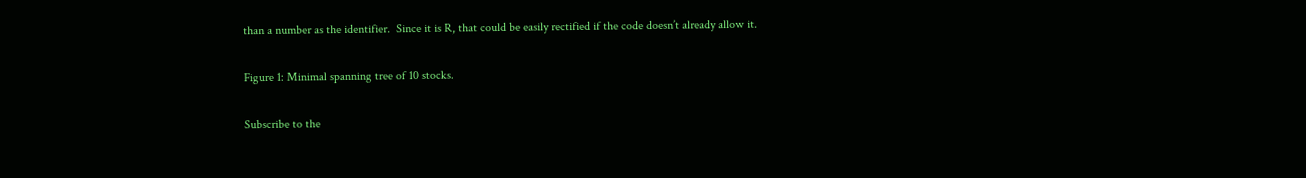than a number as the identifier.  Since it is R, that could be easily rectified if the code doesn’t already allow it.

Figure 1: Minimal spanning tree of 10 stocks.

Subscribe to the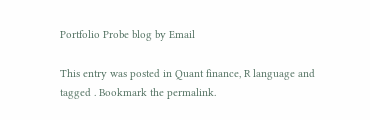Portfolio Probe blog by Email

This entry was posted in Quant finance, R language and tagged . Bookmark the permalink.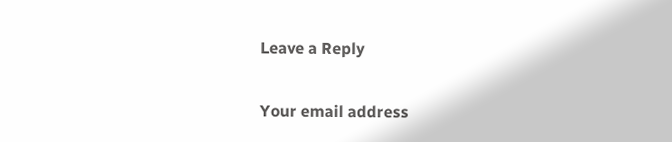Leave a Reply

Your email address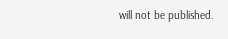will not be published.